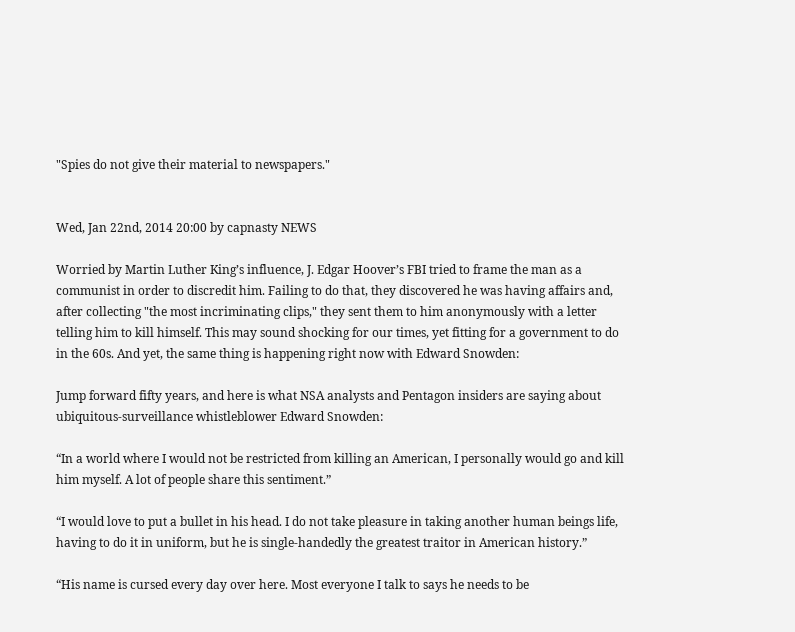"Spies do not give their material to newspapers."


Wed, Jan 22nd, 2014 20:00 by capnasty NEWS

Worried by Martin Luther King’s influence, J. Edgar Hoover’s FBI tried to frame the man as a communist in order to discredit him. Failing to do that, they discovered he was having affairs and, after collecting "the most incriminating clips," they sent them to him anonymously with a letter telling him to kill himself. This may sound shocking for our times, yet fitting for a government to do in the 60s. And yet, the same thing is happening right now with Edward Snowden:

Jump forward fifty years, and here is what NSA analysts and Pentagon insiders are saying about ubiquitous-surveillance whistleblower Edward Snowden:

“In a world where I would not be restricted from killing an American, I personally would go and kill him myself. A lot of people share this sentiment.”

“I would love to put a bullet in his head. I do not take pleasure in taking another human beings life, having to do it in uniform, but he is single-handedly the greatest traitor in American history.”

“His name is cursed every day over here. Most everyone I talk to says he needs to be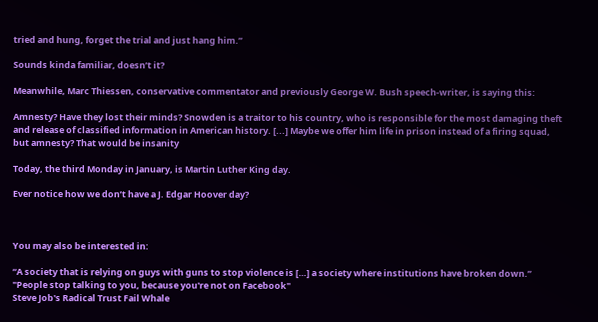tried and hung, forget the trial and just hang him.”

Sounds kinda familiar, doesn’t it?

Meanwhile, Marc Thiessen, conservative commentator and previously George W. Bush speech-writer, is saying this:

Amnesty? Have they lost their minds? Snowden is a traitor to his country, who is responsible for the most damaging theft and release of classified information in American history. [...] Maybe we offer him life in prison instead of a firing squad, but amnesty? That would be insanity

Today, the third Monday in January, is Martin Luther King day.

Ever notice how we don’t have a J. Edgar Hoover day?



You may also be interested in:

“A society that is relying on guys with guns to stop violence is […] a society where institutions have broken down.”
"People stop talking to you, because you're not on Facebook"
Steve Job's Radical Trust Fail Whale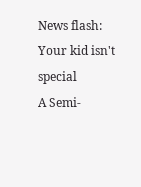News flash: Your kid isn't special
A Semi-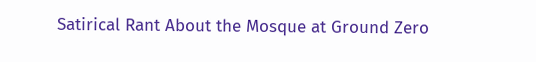Satirical Rant About the Mosque at Ground Zero